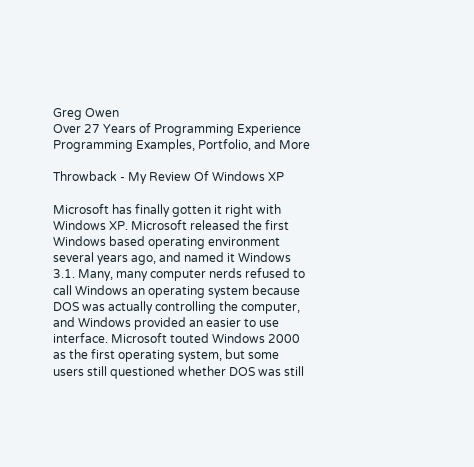Greg Owen
Over 27 Years of Programming Experience
Programming Examples, Portfolio, and More

Throwback - My Review Of Windows XP

Microsoft has finally gotten it right with Windows XP. Microsoft released the first Windows based operating environment several years ago, and named it Windows 3.1. Many, many computer nerds refused to call Windows an operating system because DOS was actually controlling the computer, and Windows provided an easier to use interface. Microsoft touted Windows 2000 as the first operating system, but some users still questioned whether DOS was still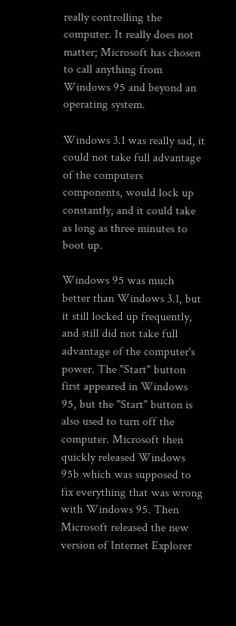really controlling the computer. It really does not matter; Microsoft has chosen to call anything from Windows 95 and beyond an operating system.

Windows 3.1 was really sad, it could not take full advantage of the computers components, would lock up constantly, and it could take as long as three minutes to boot up.

Windows 95 was much better than Windows 3.1, but it still locked up frequently, and still did not take full advantage of the computer's power. The "Start" button first appeared in Windows 95, but the "Start" button is also used to turn off the computer. Microsoft then quickly released Windows 95b which was supposed to fix everything that was wrong with Windows 95. Then Microsoft released the new version of Internet Explorer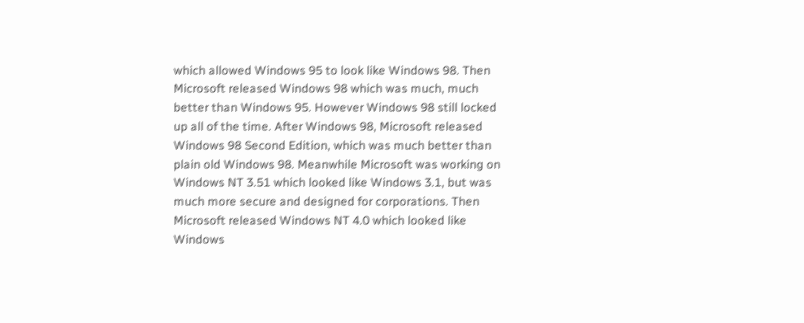which allowed Windows 95 to look like Windows 98. Then Microsoft released Windows 98 which was much, much better than Windows 95. However Windows 98 still locked up all of the time. After Windows 98, Microsoft released Windows 98 Second Edition, which was much better than plain old Windows 98. Meanwhile Microsoft was working on Windows NT 3.51 which looked like Windows 3.1, but was much more secure and designed for corporations. Then Microsoft released Windows NT 4.0 which looked like Windows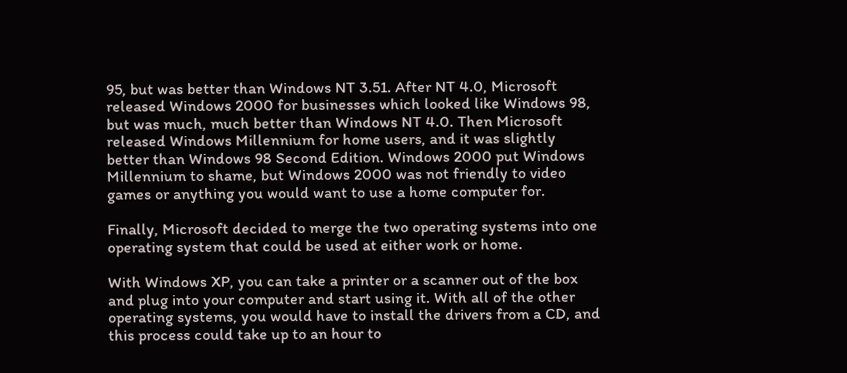95, but was better than Windows NT 3.51. After NT 4.0, Microsoft released Windows 2000 for businesses which looked like Windows 98, but was much, much better than Windows NT 4.0. Then Microsoft released Windows Millennium for home users, and it was slightly better than Windows 98 Second Edition. Windows 2000 put Windows Millennium to shame, but Windows 2000 was not friendly to video games or anything you would want to use a home computer for.

Finally, Microsoft decided to merge the two operating systems into one operating system that could be used at either work or home.

With Windows XP, you can take a printer or a scanner out of the box and plug into your computer and start using it. With all of the other operating systems, you would have to install the drivers from a CD, and this process could take up to an hour to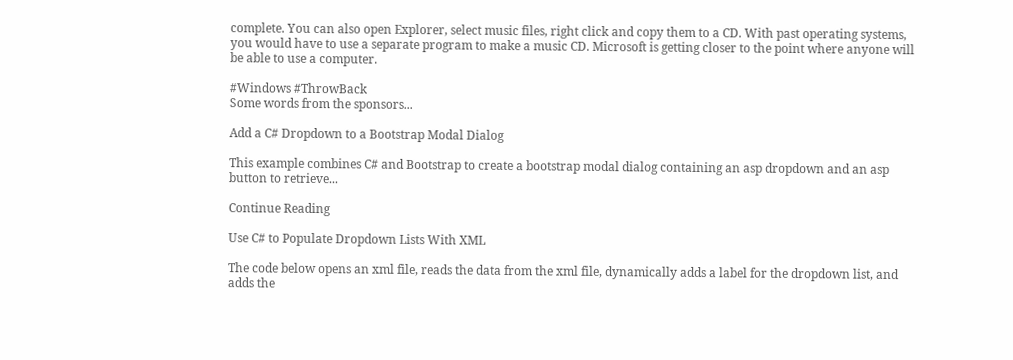complete. You can also open Explorer, select music files, right click and copy them to a CD. With past operating systems, you would have to use a separate program to make a music CD. Microsoft is getting closer to the point where anyone will be able to use a computer.

#Windows #ThrowBack
Some words from the sponsors...

Add a C# Dropdown to a Bootstrap Modal Dialog

This example combines C# and Bootstrap to create a bootstrap modal dialog containing an asp dropdown and an asp button to retrieve...

Continue Reading

Use C# to Populate Dropdown Lists With XML

The code below opens an xml file, reads the data from the xml file, dynamically adds a label for the dropdown list, and adds the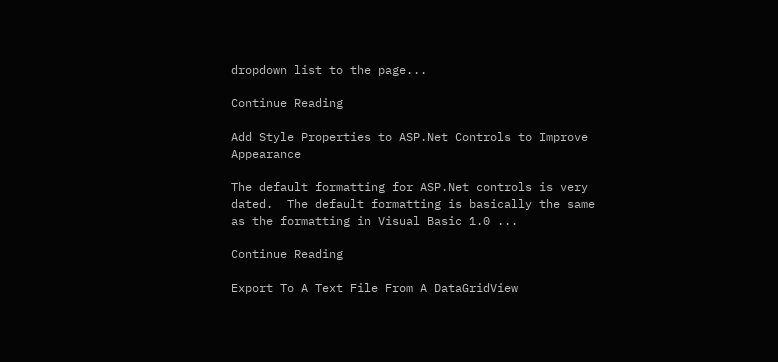dropdown list to the page...

Continue Reading

Add Style Properties to ASP.Net Controls to Improve Appearance

The default formatting for ASP.Net controls is very dated.  The default formatting is basically the same as the formatting in Visual Basic 1.0 ...

Continue Reading

Export To A Text File From A DataGridView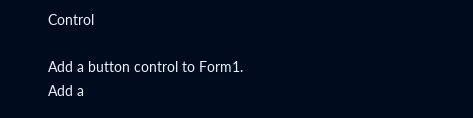Control

Add a button control to Form1.
Add a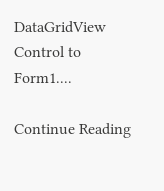DataGridView Control to Form1....

Continue Reading